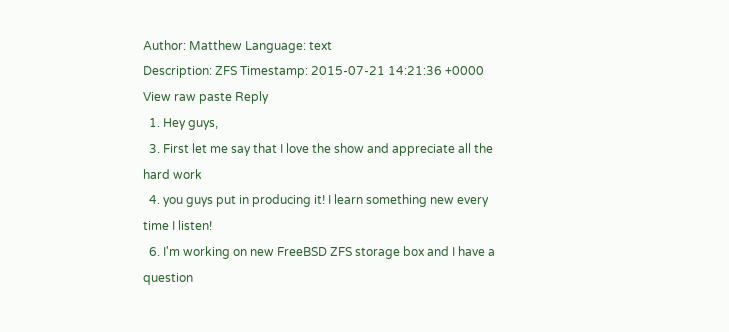Author: Matthew Language: text
Description: ZFS Timestamp: 2015-07-21 14:21:36 +0000
View raw paste Reply
  1. Hey guys,
  3. First let me say that I love the show and appreciate all the hard work
  4. you guys put in producing it! I learn something new every time I listen!
  6. I'm working on new FreeBSD ZFS storage box and I have a question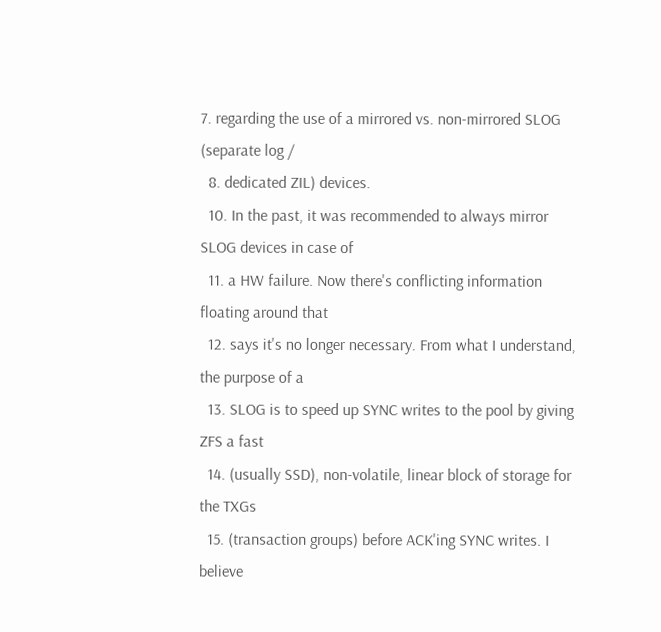7. regarding the use of a mirrored vs. non-mirrored SLOG (separate log /
  8. dedicated ZIL) devices.
  10. In the past, it was recommended to always mirror SLOG devices in case of
  11. a HW failure. Now there's conflicting information floating around that
  12. says it's no longer necessary. From what I understand, the purpose of a
  13. SLOG is to speed up SYNC writes to the pool by giving ZFS a fast
  14. (usually SSD), non-volatile, linear block of storage for the TXGs
  15. (transaction groups) before ACK'ing SYNC writes. I believe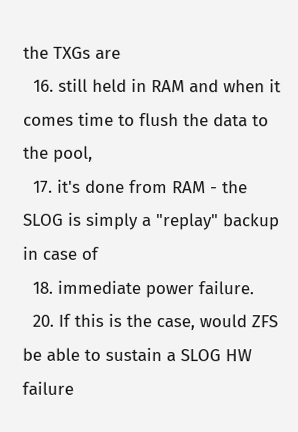the TXGs are
  16. still held in RAM and when it comes time to flush the data to the pool,
  17. it's done from RAM - the SLOG is simply a "replay" backup in case of
  18. immediate power failure.
  20. If this is the case, would ZFS be able to sustain a SLOG HW failure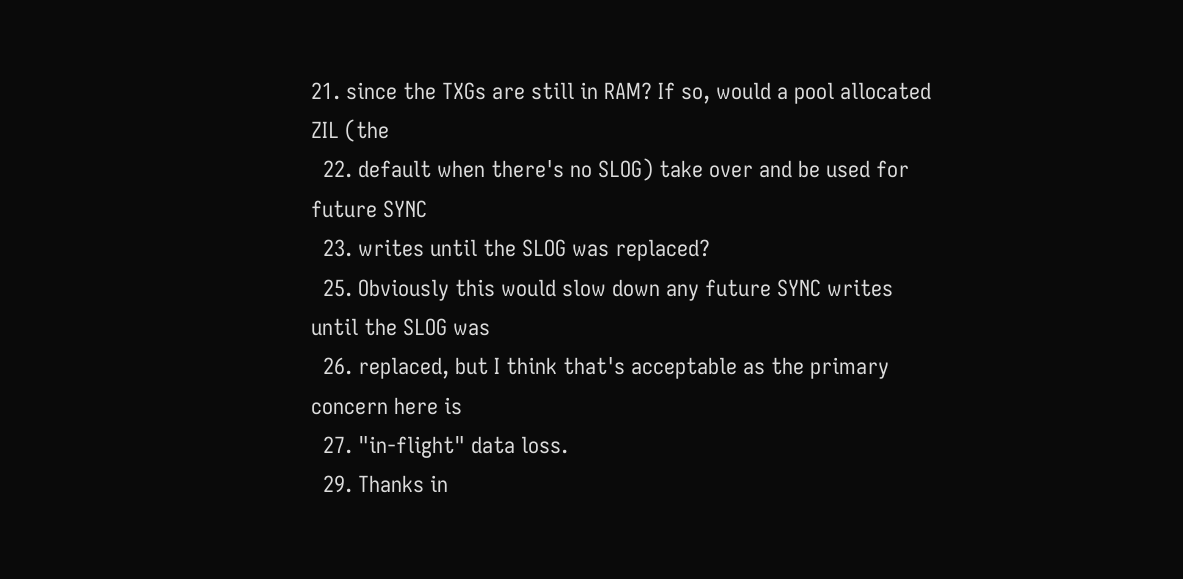21. since the TXGs are still in RAM? If so, would a pool allocated ZIL (the
  22. default when there's no SLOG) take over and be used for future SYNC
  23. writes until the SLOG was replaced?
  25. Obviously this would slow down any future SYNC writes until the SLOG was
  26. replaced, but I think that's acceptable as the primary concern here is
  27. "in-flight" data loss.
  29. Thanks in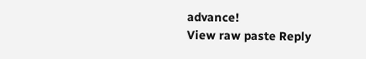advance!
View raw paste Reply